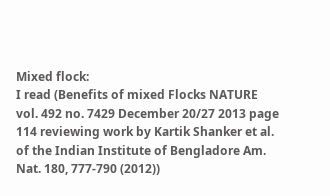Mixed flock:
I read (Benefits of mixed Flocks NATURE vol. 492 no. 7429 December 20/27 2013 page 114 reviewing work by Kartik Shanker et al. of the Indian Institute of Bengladore Am. Nat. 180, 777-790 (2012))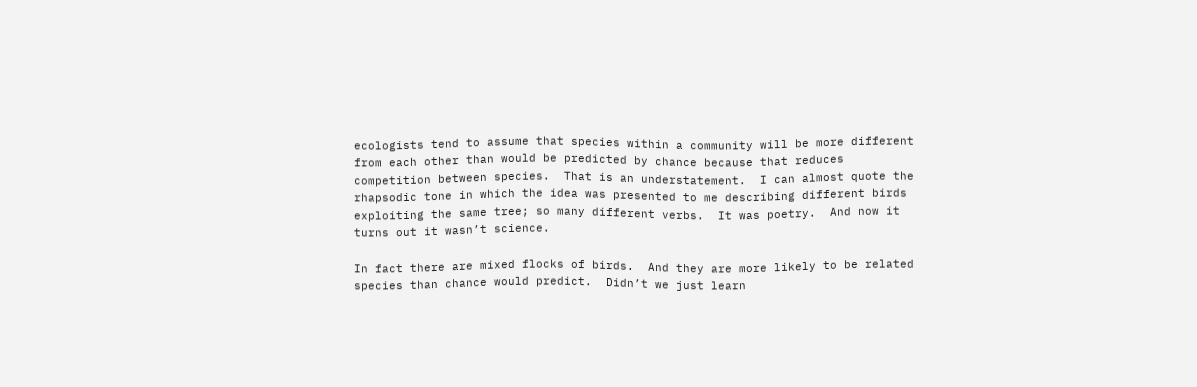ecologists tend to assume that species within a community will be more different from each other than would be predicted by chance because that reduces competition between species.  That is an understatement.  I can almost quote the rhapsodic tone in which the idea was presented to me describing different birds exploiting the same tree; so many different verbs.  It was poetry.  And now it turns out it wasn’t science.

In fact there are mixed flocks of birds.  And they are more likely to be related species than chance would predict.  Didn’t we just learn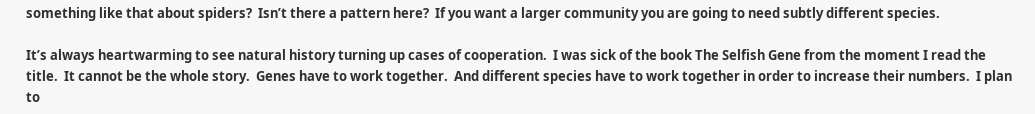something like that about spiders?  Isn’t there a pattern here?  If you want a larger community you are going to need subtly different species.

It’s always heartwarming to see natural history turning up cases of cooperation.  I was sick of the book The Selfish Gene from the moment I read the title.  It cannot be the whole story.  Genes have to work together.  And different species have to work together in order to increase their numbers.  I plan to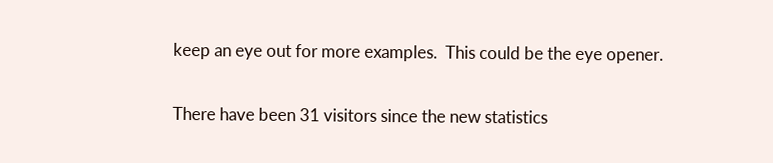keep an eye out for more examples.  This could be the eye opener.

There have been 31 visitors since the new statistics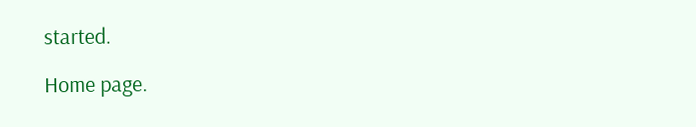started.

Home page.